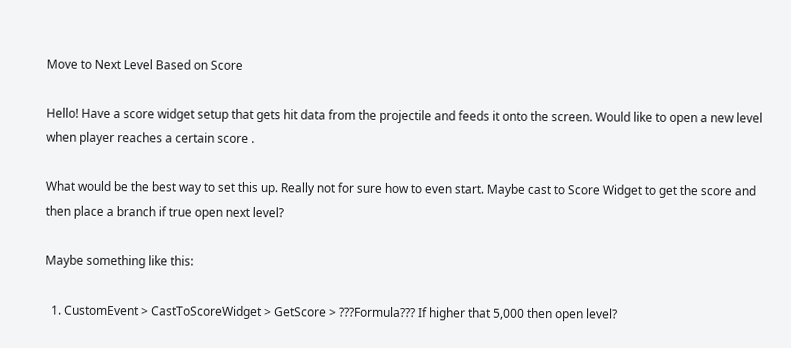Move to Next Level Based on Score

Hello! Have a score widget setup that gets hit data from the projectile and feeds it onto the screen. Would like to open a new level when player reaches a certain score .

What would be the best way to set this up. Really not for sure how to even start. Maybe cast to Score Widget to get the score and then place a branch if true open next level?

Maybe something like this:

  1. CustomEvent > CastToScoreWidget > GetScore > ???Formula??? If higher that 5,000 then open level?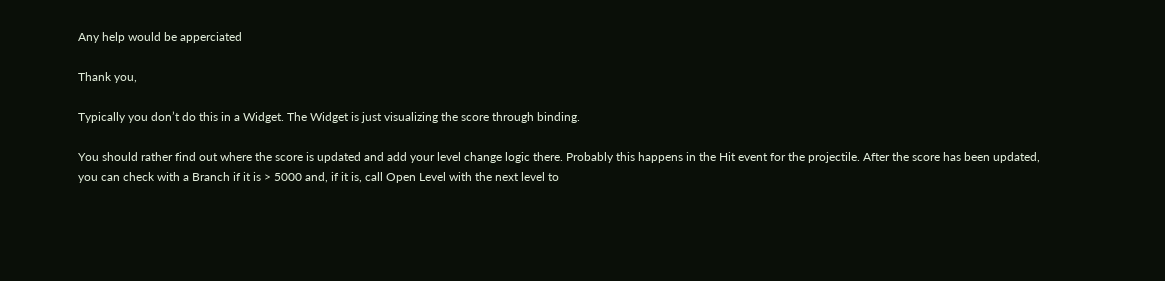Any help would be apperciated

Thank you,

Typically you don’t do this in a Widget. The Widget is just visualizing the score through binding.

You should rather find out where the score is updated and add your level change logic there. Probably this happens in the Hit event for the projectile. After the score has been updated, you can check with a Branch if it is > 5000 and, if it is, call Open Level with the next level to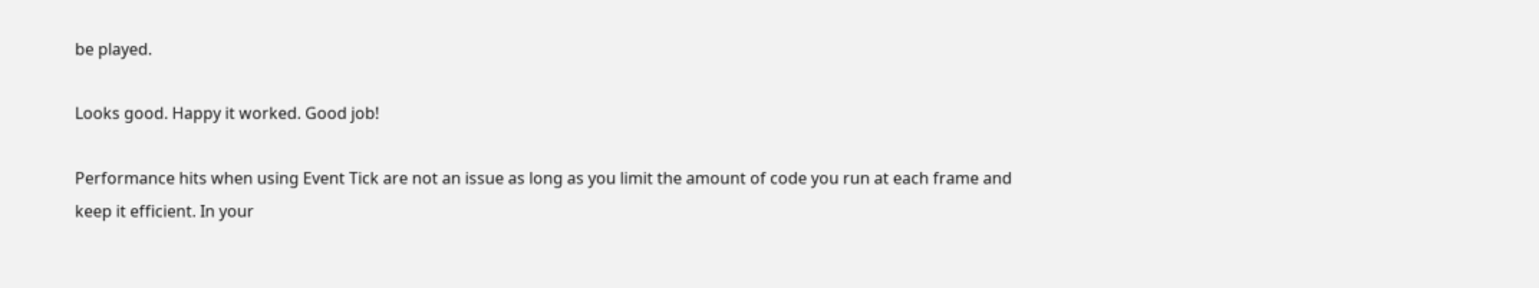be played.

Looks good. Happy it worked. Good job!

Performance hits when using Event Tick are not an issue as long as you limit the amount of code you run at each frame and keep it efficient. In your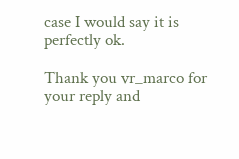case I would say it is perfectly ok.

Thank you vr_marco for your reply and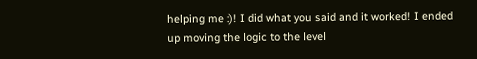helping me :)! I did what you said and it worked! I ended up moving the logic to the level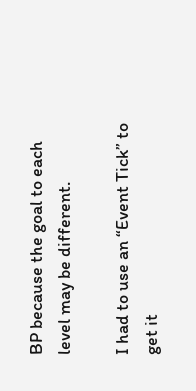BP because the goal to each level may be different.

I had to use an “Event Tick” to get it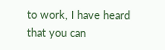to work, I have heard that you can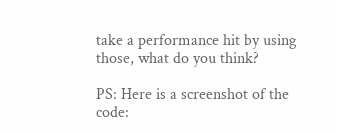take a performance hit by using those, what do you think?

PS: Here is a screenshot of the code: